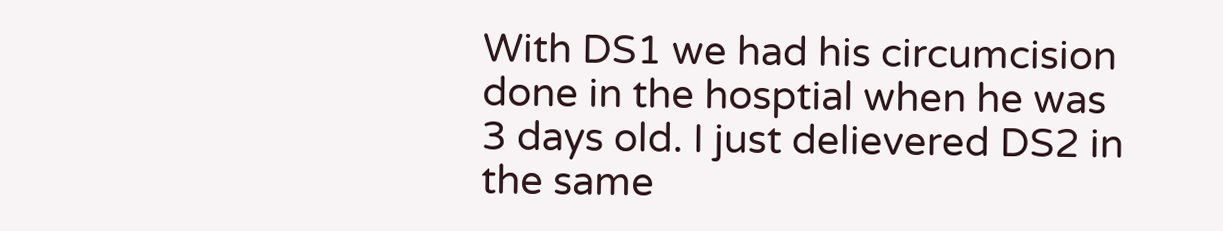With DS1 we had his circumcision done in the hosptial when he was 3 days old. I just delievered DS2 in the same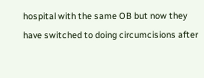hospital with the same OB but now they have switched to doing circumcisions after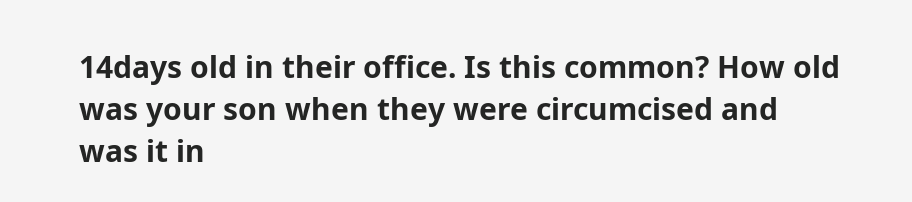14days old in their office. Is this common? How old was your son when they were circumcised and was it in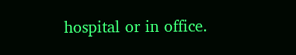hospital or in office.